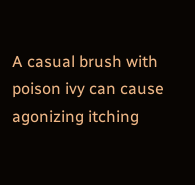A casual brush with poison ivy can cause agonizing itching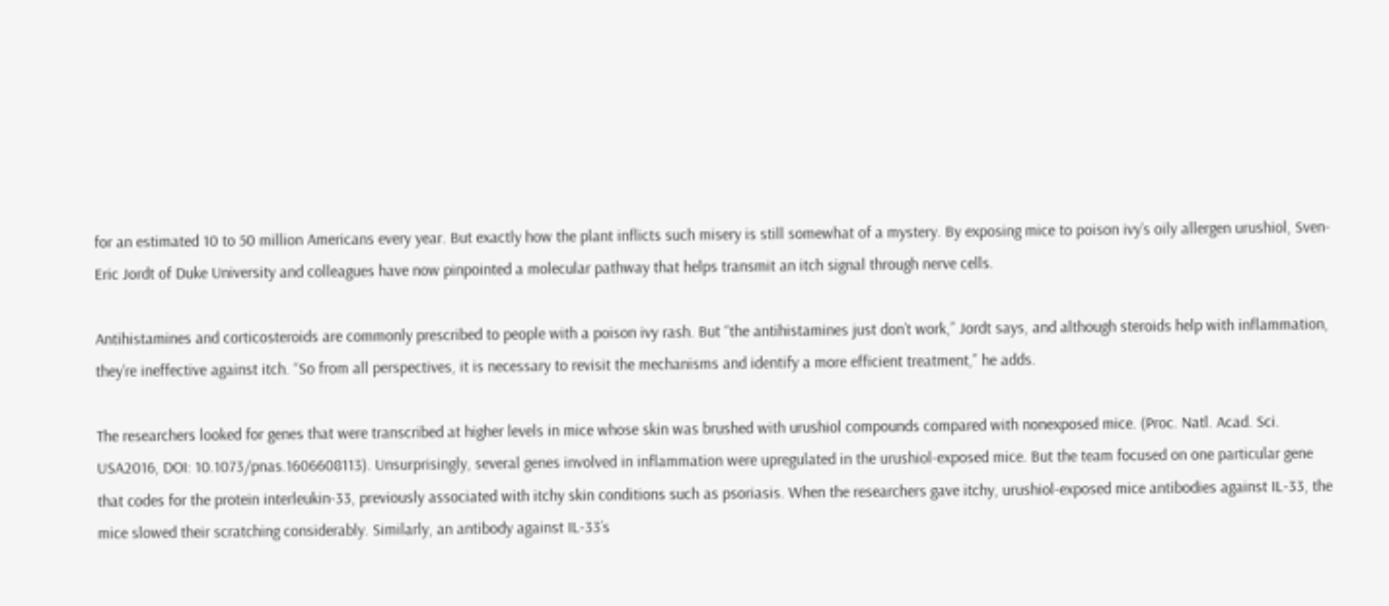for an estimated 10 to 50 million Americans every year. But exactly how the plant inflicts such misery is still somewhat of a mystery. By exposing mice to poison ivy’s oily allergen urushiol, Sven-Eric Jordt of Duke University and colleagues have now pinpointed a molecular pathway that helps transmit an itch signal through nerve cells.

Antihistamines and corticosteroids are commonly prescribed to people with a poison ivy rash. But “the antihistamines just don’t work,” Jordt says, and although steroids help with inflammation, they’re ineffective against itch. “So from all perspectives, it is necessary to revisit the mechanisms and identify a more efficient treatment,” he adds.

The researchers looked for genes that were transcribed at higher levels in mice whose skin was brushed with urushiol compounds compared with nonexposed mice. (Proc. Natl. Acad. Sci. USA2016, DOI: 10.1073/pnas.1606608113). Unsurprisingly, several genes involved in inflammation were upregulated in the urushiol-exposed mice. But the team focused on one particular gene that codes for the protein interleukin-33, previously associated with itchy skin conditions such as psoriasis. When the researchers gave itchy, urushiol-exposed mice antibodies against IL-33, the mice slowed their scratching considerably. Similarly, an antibody against IL-33’s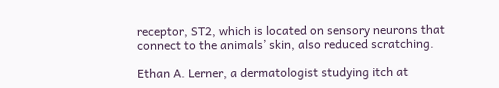receptor, ST2, which is located on sensory neurons that connect to the animals’ skin, also reduced scratching.

Ethan A. Lerner, a dermatologist studying itch at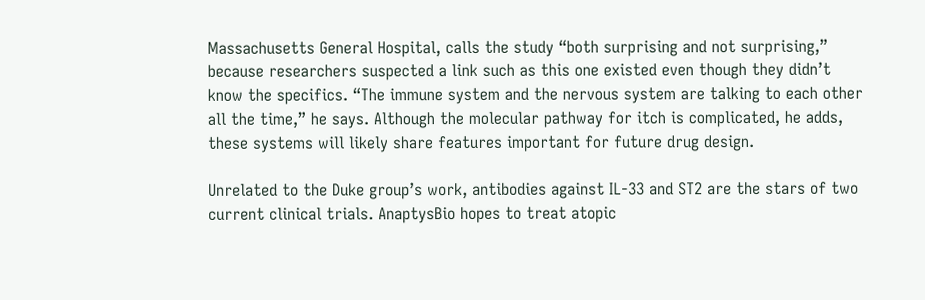Massachusetts General Hospital, calls the study “both surprising and not surprising,” because researchers suspected a link such as this one existed even though they didn’t know the specifics. “The immune system and the nervous system are talking to each other all the time,” he says. Although the molecular pathway for itch is complicated, he adds, these systems will likely share features important for future drug design.

Unrelated to the Duke group’s work, antibodies against IL-33 and ST2 are the stars of two current clinical trials. AnaptysBio hopes to treat atopic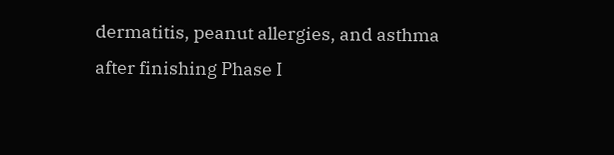dermatitis, peanut allergies, and asthma after finishing Phase I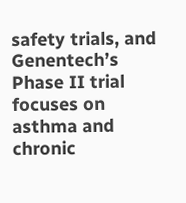safety trials, and Genentech’s Phase II trial focuses on asthma and chronic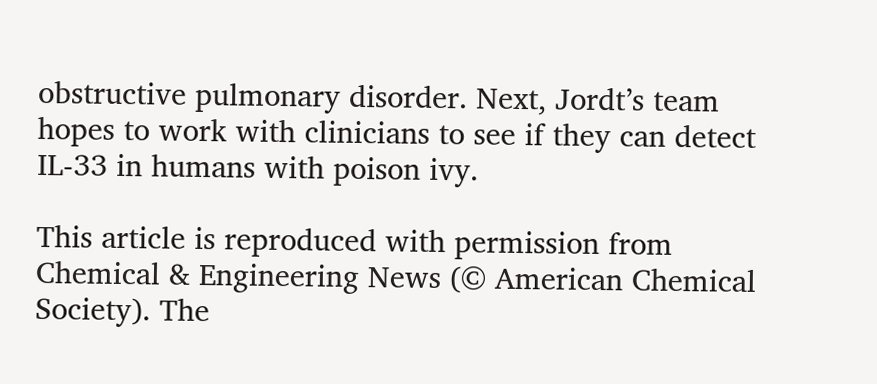obstructive pulmonary disorder. Next, Jordt’s team hopes to work with clinicians to see if they can detect IL-33 in humans with poison ivy.

This article is reproduced with permission from Chemical & Engineering News (© American Chemical Society). The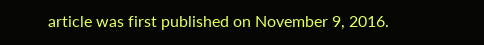article was first published on November 9, 2016.